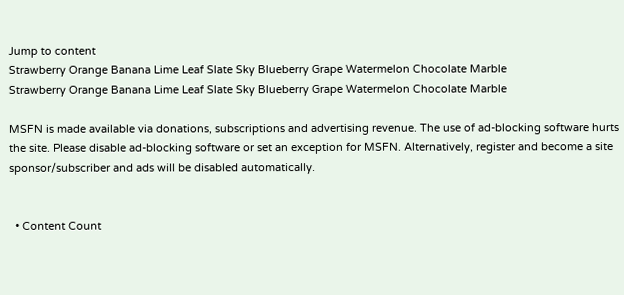Jump to content
Strawberry Orange Banana Lime Leaf Slate Sky Blueberry Grape Watermelon Chocolate Marble
Strawberry Orange Banana Lime Leaf Slate Sky Blueberry Grape Watermelon Chocolate Marble

MSFN is made available via donations, subscriptions and advertising revenue. The use of ad-blocking software hurts the site. Please disable ad-blocking software or set an exception for MSFN. Alternatively, register and become a site sponsor/subscriber and ads will be disabled automatically.


  • Content Count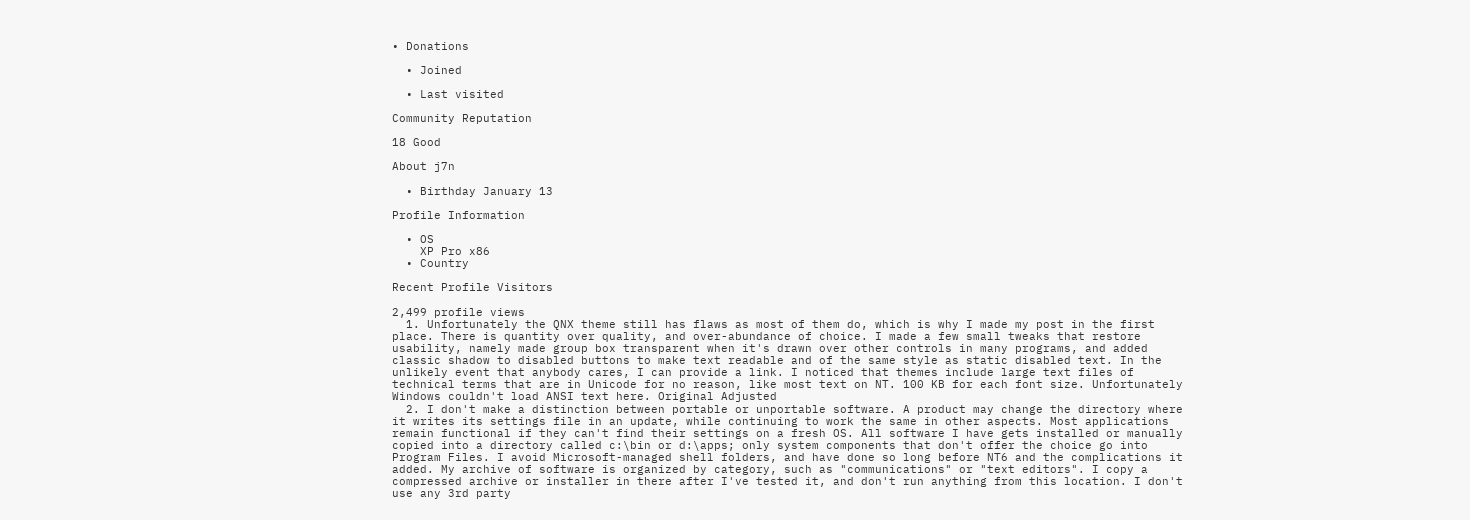• Donations

  • Joined

  • Last visited

Community Reputation

18 Good

About j7n

  • Birthday January 13

Profile Information

  • OS
    XP Pro x86
  • Country

Recent Profile Visitors

2,499 profile views
  1. Unfortunately the QNX theme still has flaws as most of them do, which is why I made my post in the first place. There is quantity over quality, and over-abundance of choice. I made a few small tweaks that restore usability, namely made group box transparent when it's drawn over other controls in many programs, and added classic shadow to disabled buttons to make text readable and of the same style as static disabled text. In the unlikely event that anybody cares, I can provide a link. I noticed that themes include large text files of technical terms that are in Unicode for no reason, like most text on NT. 100 KB for each font size. Unfortunately Windows couldn't load ANSI text here. Original Adjusted
  2. I don't make a distinction between portable or unportable software. A product may change the directory where it writes its settings file in an update, while continuing to work the same in other aspects. Most applications remain functional if they can't find their settings on a fresh OS. All software I have gets installed or manually copied into a directory called c:\bin or d:\apps; only system components that don't offer the choice go into Program Files. I avoid Microsoft-managed shell folders, and have done so long before NT6 and the complications it added. My archive of software is organized by category, such as "communications" or "text editors". I copy a compressed archive or installer in there after I've tested it, and don't run anything from this location. I don't use any 3rd party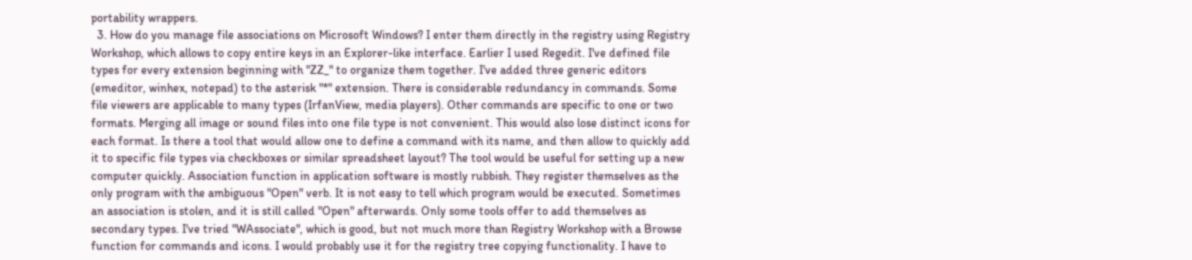portability wrappers.
  3. How do you manage file associations on Microsoft Windows? I enter them directly in the registry using Registry Workshop, which allows to copy entire keys in an Explorer-like interface. Earlier I used Regedit. I've defined file types for every extension beginning with "ZZ_" to organize them together. I've added three generic editors (emeditor, winhex, notepad) to the asterisk "*" extension. There is considerable redundancy in commands. Some file viewers are applicable to many types (IrfanView, media players). Other commands are specific to one or two formats. Merging all image or sound files into one file type is not convenient. This would also lose distinct icons for each format. Is there a tool that would allow one to define a command with its name, and then allow to quickly add it to specific file types via checkboxes or similar spreadsheet layout? The tool would be useful for setting up a new computer quickly. Association function in application software is mostly rubbish. They register themselves as the only program with the ambiguous "Open" verb. It is not easy to tell which program would be executed. Sometimes an association is stolen, and it is still called "Open" afterwards. Only some tools offer to add themselves as secondary types. I've tried "WAssociate", which is good, but not much more than Registry Workshop with a Browse function for commands and icons. I would probably use it for the registry tree copying functionality. I have to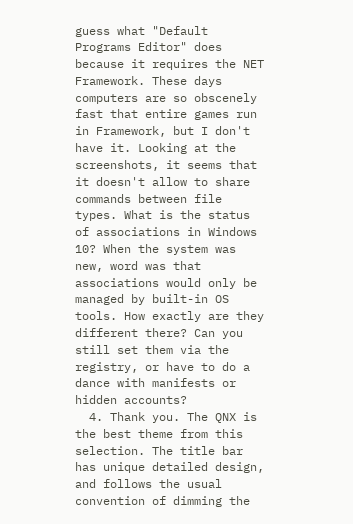guess what "Default Programs Editor" does because it requires the NET Framework. These days computers are so obscenely fast that entire games run in Framework, but I don't have it. Looking at the screenshots, it seems that it doesn't allow to share commands between file types. What is the status of associations in Windows 10? When the system was new, word was that associations would only be managed by built-in OS tools. How exactly are they different there? Can you still set them via the registry, or have to do a dance with manifests or hidden accounts?
  4. Thank you. The QNX is the best theme from this selection. The title bar has unique detailed design, and follows the usual convention of dimming the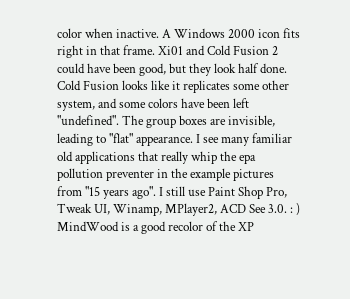color when inactive. A Windows 2000 icon fits right in that frame. Xi01 and Cold Fusion 2 could have been good, but they look half done. Cold Fusion looks like it replicates some other system, and some colors have been left "undefined". The group boxes are invisible, leading to "flat" appearance. I see many familiar old applications that really whip the epa pollution preventer in the example pictures from "15 years ago". I still use Paint Shop Pro, Tweak UI, Winamp, MPlayer2, ACD See 3.0. : ) MindWood is a good recolor of the XP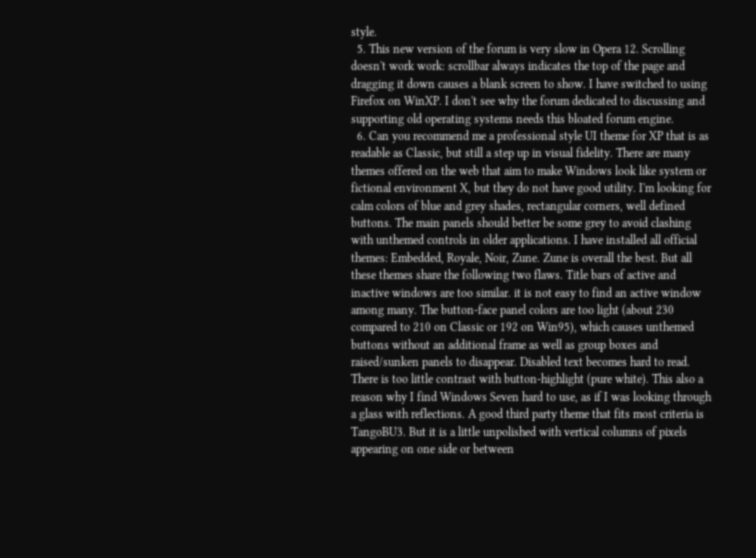style.
  5. This new version of the forum is very slow in Opera 12. Scrolling doesn't work work: scrollbar always indicates the top of the page and dragging it down causes a blank screen to show. I have switched to using Firefox on WinXP. I don't see why the forum dedicated to discussing and supporting old operating systems needs this bloated forum engine.
  6. Can you recommend me a professional style UI theme for XP that is as readable as Classic, but still a step up in visual fidelity. There are many themes offered on the web that aim to make Windows look like system or fictional environment X, but they do not have good utility. I'm looking for calm colors of blue and grey shades, rectangular corners, well defined buttons. The main panels should better be some grey to avoid clashing with unthemed controls in older applications. I have installed all official themes: Embedded, Royale, Noir, Zune. Zune is overall the best. But all these themes share the following two flaws. Title bars of active and inactive windows are too similar. it is not easy to find an active window among many. The button-face panel colors are too light (about 230 compared to 210 on Classic or 192 on Win95), which causes unthemed buttons without an additional frame as well as group boxes and raised/sunken panels to disappear. Disabled text becomes hard to read. There is too little contrast with button-highlight (pure white). This also a reason why I find Windows Seven hard to use, as if I was looking through a glass with reflections. A good third party theme that fits most criteria is TangoBU3. But it is a little unpolished with vertical columns of pixels appearing on one side or between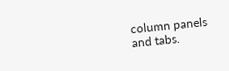column panels and tabs.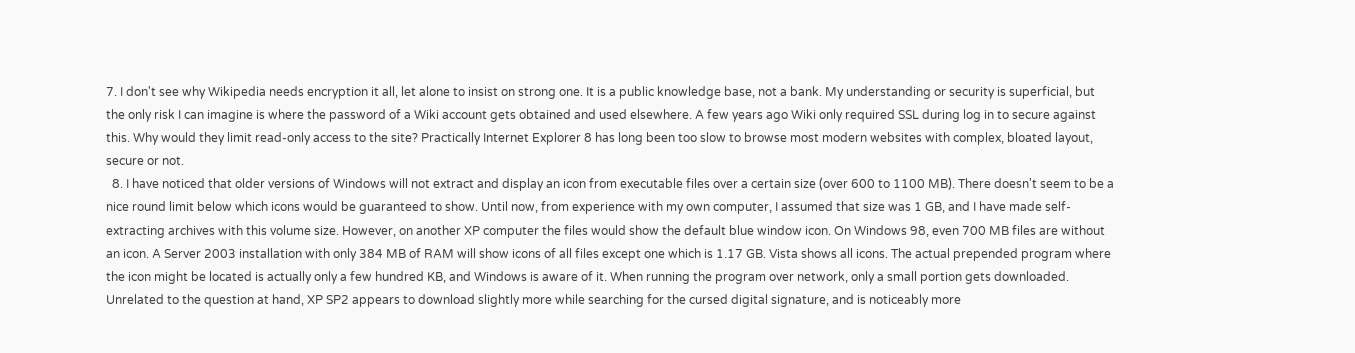7. I don't see why Wikipedia needs encryption it all, let alone to insist on strong one. It is a public knowledge base, not a bank. My understanding or security is superficial, but the only risk I can imagine is where the password of a Wiki account gets obtained and used elsewhere. A few years ago Wiki only required SSL during log in to secure against this. Why would they limit read-only access to the site? Practically Internet Explorer 8 has long been too slow to browse most modern websites with complex, bloated layout, secure or not.
  8. I have noticed that older versions of Windows will not extract and display an icon from executable files over a certain size (over 600 to 1100 MB). There doesn't seem to be a nice round limit below which icons would be guaranteed to show. Until now, from experience with my own computer, I assumed that size was 1 GB, and I have made self-extracting archives with this volume size. However, on another XP computer the files would show the default blue window icon. On Windows 98, even 700 MB files are without an icon. A Server 2003 installation with only 384 MB of RAM will show icons of all files except one which is 1.17 GB. Vista shows all icons. The actual prepended program where the icon might be located is actually only a few hundred KB, and Windows is aware of it. When running the program over network, only a small portion gets downloaded. Unrelated to the question at hand, XP SP2 appears to download slightly more while searching for the cursed digital signature, and is noticeably more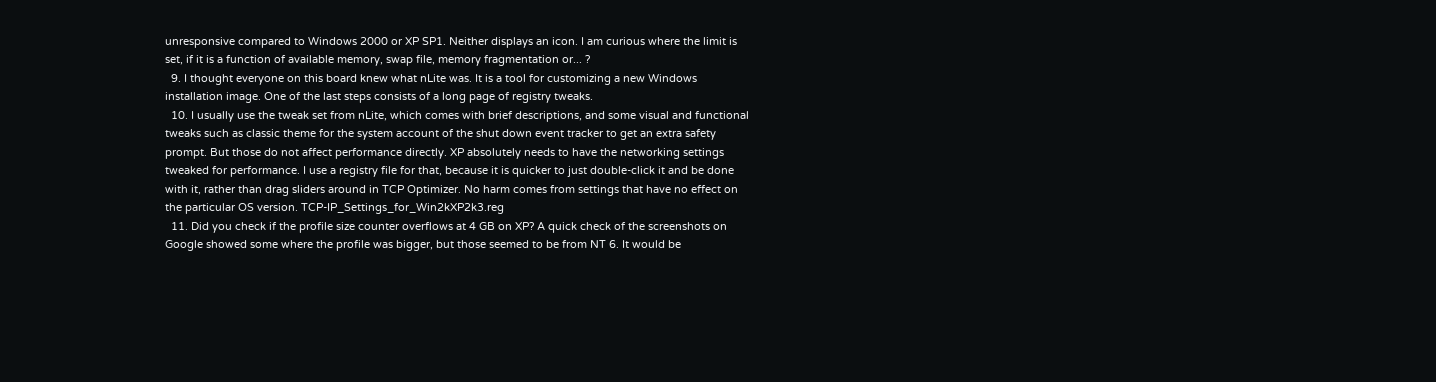unresponsive compared to Windows 2000 or XP SP1. Neither displays an icon. I am curious where the limit is set, if it is a function of available memory, swap file, memory fragmentation or... ?
  9. I thought everyone on this board knew what nLite was. It is a tool for customizing a new Windows installation image. One of the last steps consists of a long page of registry tweaks.
  10. I usually use the tweak set from nLite, which comes with brief descriptions, and some visual and functional tweaks such as classic theme for the system account of the shut down event tracker to get an extra safety prompt. But those do not affect performance directly. XP absolutely needs to have the networking settings tweaked for performance. I use a registry file for that, because it is quicker to just double-click it and be done with it, rather than drag sliders around in TCP Optimizer. No harm comes from settings that have no effect on the particular OS version. TCP-IP_Settings_for_Win2kXP2k3.reg
  11. Did you check if the profile size counter overflows at 4 GB on XP? A quick check of the screenshots on Google showed some where the profile was bigger, but those seemed to be from NT 6. It would be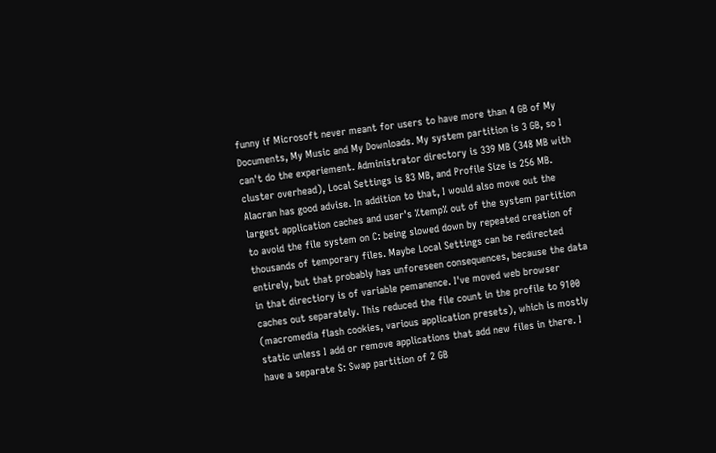funny if Microsoft never meant for users to have more than 4 GB of My Documents, My Music and My Downloads. My system partition is 3 GB, so I can't do the experiement. Administrator directory is 339 MB (348 MB with cluster overhead), Local Settings is 83 MB, and Profile Size is 256 MB. Alacran has good advise. In addition to that, I would also move out the largest application caches and user's %temp% out of the system partition to avoid the file system on C: being slowed down by repeated creation of thousands of temporary files. Maybe Local Settings can be redirected entirely, but that probably has unforeseen consequences, because the data in that directiory is of variable pemanence. I've moved web browser caches out separately. This reduced the file count in the profile to 9100 (macromedia flash cookies, various application presets), which is mostly static unless I add or remove applications that add new files in there. I have a separate S: Swap partition of 2 GB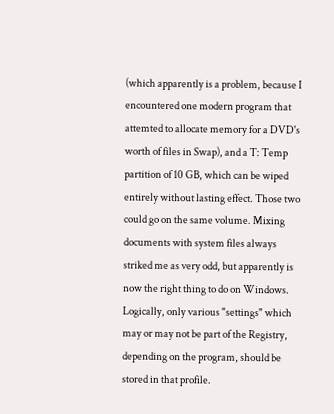(which apparently is a problem, because I encountered one modern program that attemted to allocate memory for a DVD's worth of files in Swap), and a T: Temp partition of 10 GB, which can be wiped entirely without lasting effect. Those two could go on the same volume. Mixing documents with system files always striked me as very odd, but apparently is now the right thing to do on Windows. Logically, only various "settings" which may or may not be part of the Registry, depending on the program, should be stored in that profile.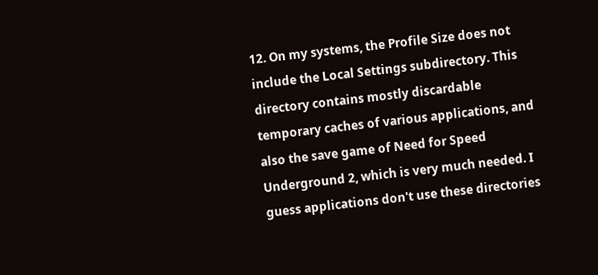12. On my systems, the Profile Size does not include the Local Settings subdirectory. This directory contains mostly discardable temporary caches of various applications, and also the save game of Need for Speed Underground 2, which is very much needed. I guess applications don't use these directories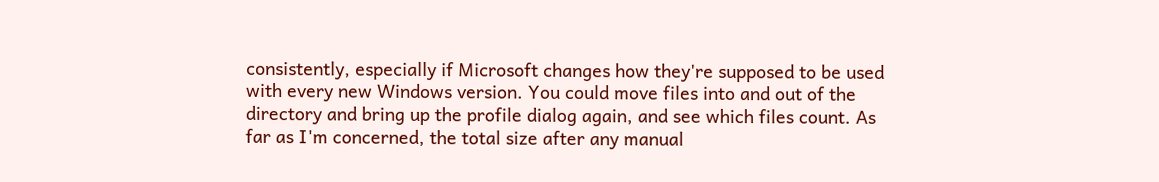consistently, especially if Microsoft changes how they're supposed to be used with every new Windows version. You could move files into and out of the directory and bring up the profile dialog again, and see which files count. As far as I'm concerned, the total size after any manual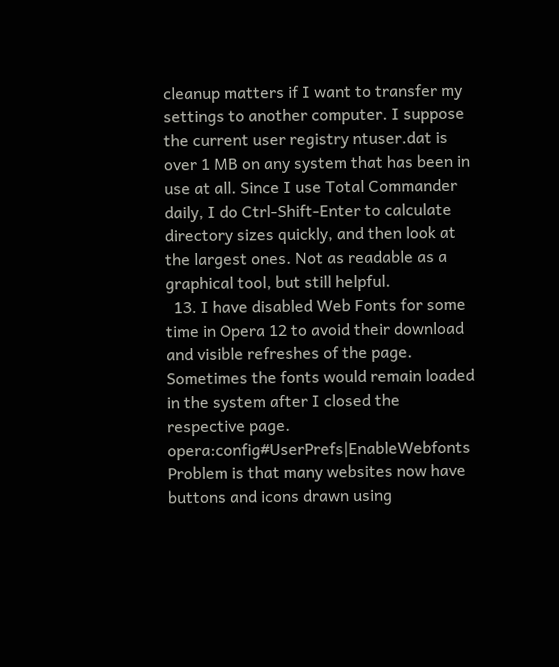cleanup matters if I want to transfer my settings to another computer. I suppose the current user registry ntuser.dat is over 1 MB on any system that has been in use at all. Since I use Total Commander daily, I do Ctrl-Shift-Enter to calculate directory sizes quickly, and then look at the largest ones. Not as readable as a graphical tool, but still helpful.
  13. I have disabled Web Fonts for some time in Opera 12 to avoid their download and visible refreshes of the page. Sometimes the fonts would remain loaded in the system after I closed the respective page. opera:config#UserPrefs|EnableWebfonts Problem is that many websites now have buttons and icons drawn using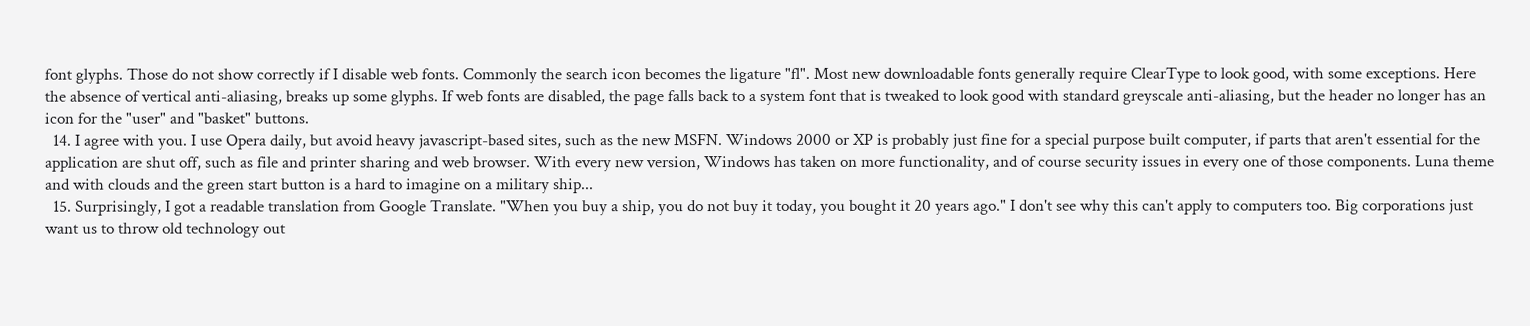font glyphs. Those do not show correctly if I disable web fonts. Commonly the search icon becomes the ligature "fl". Most new downloadable fonts generally require ClearType to look good, with some exceptions. Here the absence of vertical anti-aliasing, breaks up some glyphs. If web fonts are disabled, the page falls back to a system font that is tweaked to look good with standard greyscale anti-aliasing, but the header no longer has an icon for the "user" and "basket" buttons.
  14. I agree with you. I use Opera daily, but avoid heavy javascript-based sites, such as the new MSFN. Windows 2000 or XP is probably just fine for a special purpose built computer, if parts that aren't essential for the application are shut off, such as file and printer sharing and web browser. With every new version, Windows has taken on more functionality, and of course security issues in every one of those components. Luna theme and with clouds and the green start button is a hard to imagine on a military ship...
  15. Surprisingly, I got a readable translation from Google Translate. "When you buy a ship, you do not buy it today, you bought it 20 years ago." I don't see why this can't apply to computers too. Big corporations just want us to throw old technology out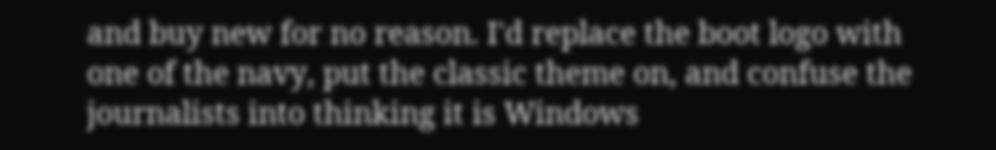and buy new for no reason. I'd replace the boot logo with one of the navy, put the classic theme on, and confuse the journalists into thinking it is Windows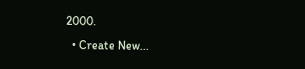2000.
  • Create New...